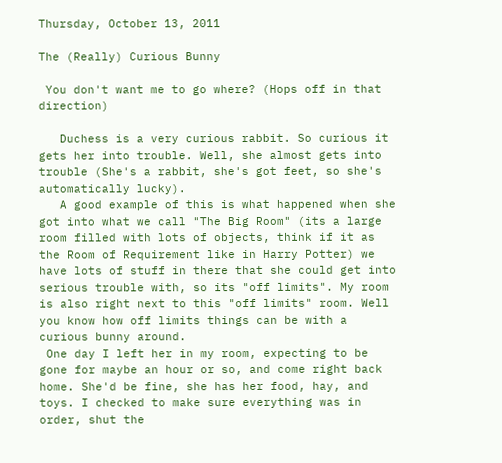Thursday, October 13, 2011

The (Really) Curious Bunny

 You don't want me to go where? (Hops off in that direction)

   Duchess is a very curious rabbit. So curious it gets her into trouble. Well, she almost gets into trouble (She's a rabbit, she's got feet, so she's automatically lucky).
   A good example of this is what happened when she got into what we call "The Big Room" (its a large room filled with lots of objects, think if it as the Room of Requirement like in Harry Potter) we have lots of stuff in there that she could get into serious trouble with, so its "off limits". My room is also right next to this "off limits" room. Well you know how off limits things can be with a curious bunny around.
 One day I left her in my room, expecting to be gone for maybe an hour or so, and come right back home. She'd be fine, she has her food, hay, and toys. I checked to make sure everything was in order, shut the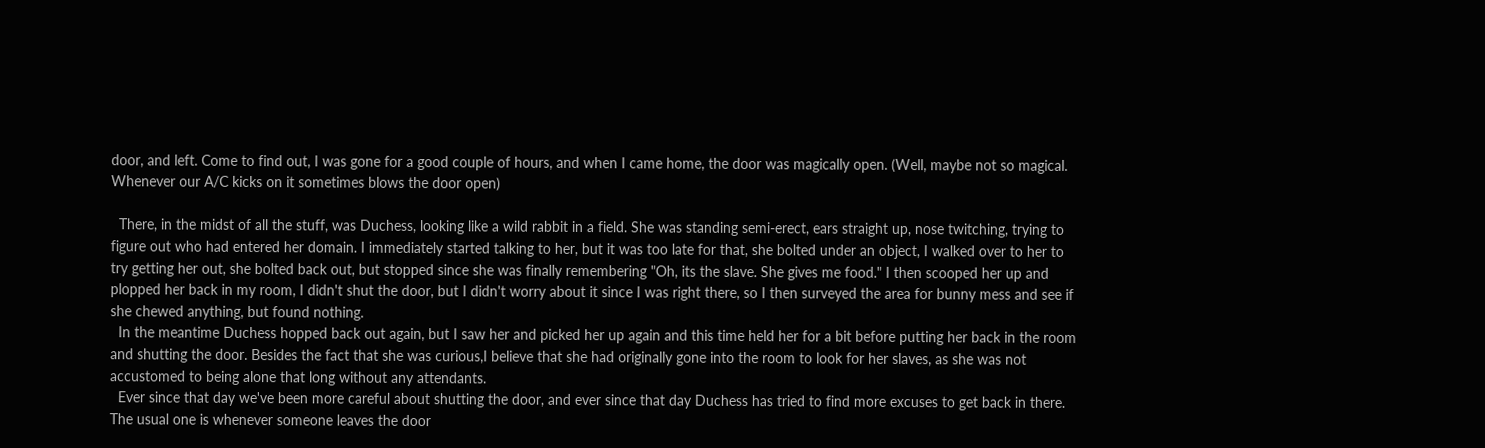door, and left. Come to find out, I was gone for a good couple of hours, and when I came home, the door was magically open. (Well, maybe not so magical. Whenever our A/C kicks on it sometimes blows the door open)

  There, in the midst of all the stuff, was Duchess, looking like a wild rabbit in a field. She was standing semi-erect, ears straight up, nose twitching, trying to figure out who had entered her domain. I immediately started talking to her, but it was too late for that, she bolted under an object, I walked over to her to try getting her out, she bolted back out, but stopped since she was finally remembering "Oh, its the slave. She gives me food." I then scooped her up and plopped her back in my room, I didn't shut the door, but I didn't worry about it since I was right there, so I then surveyed the area for bunny mess and see if she chewed anything, but found nothing.
  In the meantime Duchess hopped back out again, but I saw her and picked her up again and this time held her for a bit before putting her back in the room and shutting the door. Besides the fact that she was curious,I believe that she had originally gone into the room to look for her slaves, as she was not accustomed to being alone that long without any attendants.
  Ever since that day we've been more careful about shutting the door, and ever since that day Duchess has tried to find more excuses to get back in there. The usual one is whenever someone leaves the door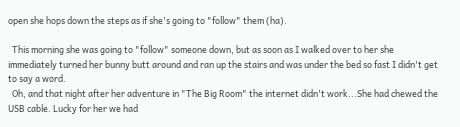open she hops down the steps as if she's going to "follow" them (ha).

  This morning she was going to "follow" someone down, but as soon as I walked over to her she immediately turned her bunny butt around and ran up the stairs and was under the bed so fast I didn't get to say a word.
  Oh, and that night after her adventure in "The Big Room" the internet didn't work...She had chewed the USB cable. Lucky for her we had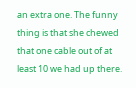an extra one. The funny thing is that she chewed that one cable out of at least 10 we had up there.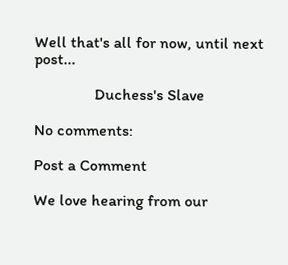Well that's all for now, until next post...

               Duchess's Slave

No comments:

Post a Comment

We love hearing from our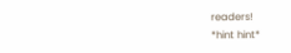readers!
*hint hint*